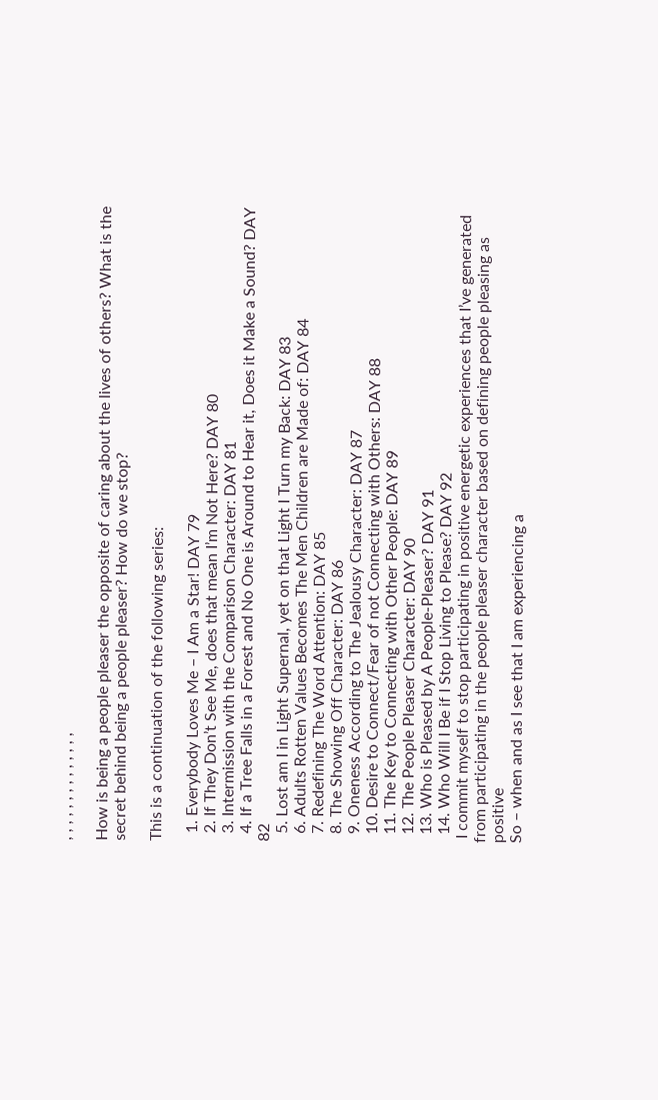, , , , , , , , , , , , , ,

How is being a people pleaser the opposite of caring about the lives of others? What is the secret behind being a people pleaser? How do we stop?

This is a continuation of the following series:

  1. Everybody Loves Me – I Am a Star! DAY 79
  2. If They Don’t See Me, does that mean I’m Not Here? DAY 80
  3. Intermission with the Comparison Character: DAY 81
  4. If a Tree Falls in a Forest and No One is Around to Hear it, Does it Make a Sound? DAY 82
  5. Lost am I in Light Supernal, yet on that Light I Turn my Back: DAY 83
  6. Adults Rotten Values Becomes The Men Children are Made of: DAY 84
  7. Redefining The Word Attention: DAY 85
  8. The Showing Off Character: DAY 86
  9. Oneness According to The Jealousy Character: DAY 87
  10. Desire to Connect/Fear of not Connecting with Others: DAY 88
  11. The Key to Connecting with Other People: DAY 89
  12. The People Pleaser Character: DAY 90
  13. Who is Pleased by A People-Pleaser? DAY 91
  14. Who Will I Be if I Stop Living to Please? DAY 92
 I commit myself to stop participating in positive energetic experiences that I’ve generated from participating in the people pleaser character based on defining people pleasing as positive
So – when and as I see that I am experiencing a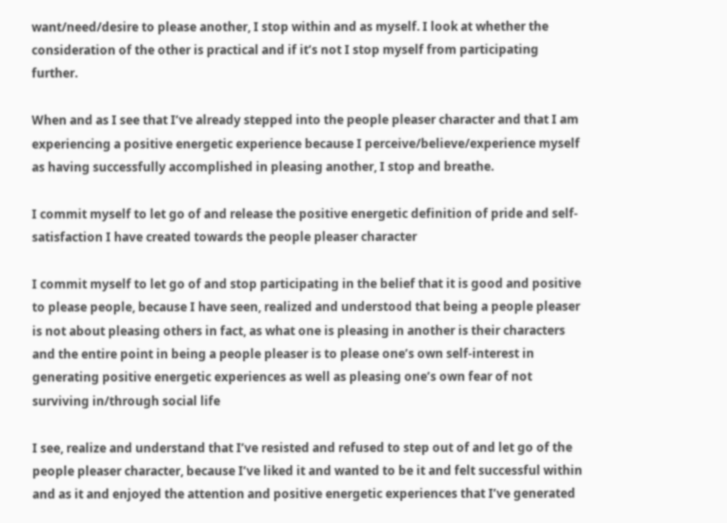want/need/desire to please another, I stop within and as myself. I look at whether the consideration of the other is practical and if it’s not I stop myself from participating further.

When and as I see that I’ve already stepped into the people pleaser character and that I am experiencing a positive energetic experience because I perceive/believe/experience myself as having successfully accomplished in pleasing another, I stop and breathe.

I commit myself to let go of and release the positive energetic definition of pride and self-satisfaction I have created towards the people pleaser character

I commit myself to let go of and stop participating in the belief that it is good and positive to please people, because I have seen, realized and understood that being a people pleaser is not about pleasing others in fact, as what one is pleasing in another is their characters and the entire point in being a people pleaser is to please one’s own self-interest in generating positive energetic experiences as well as pleasing one’s own fear of not surviving in/through social life

I see, realize and understand that I’ve resisted and refused to step out of and let go of the people pleaser character, because I’ve liked it and wanted to be it and felt successful within and as it and enjoyed the attention and positive energetic experiences that I’ve generated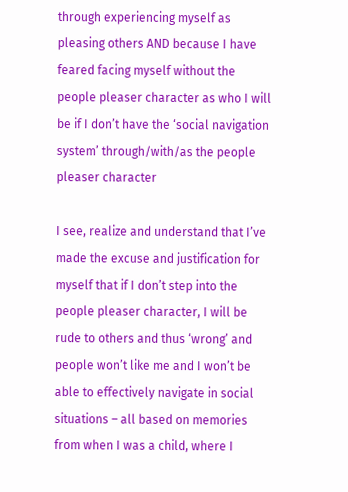through experiencing myself as pleasing others AND because I have feared facing myself without the people pleaser character as who I will be if I don’t have the ‘social navigation system’ through/with/as the people pleaser character

I see, realize and understand that I’ve made the excuse and justification for myself that if I don’t step into the people pleaser character, I will be rude to others and thus ‘wrong’ and people won’t like me and I won’t be able to effectively navigate in social situations – all based on memories from when I was a child, where I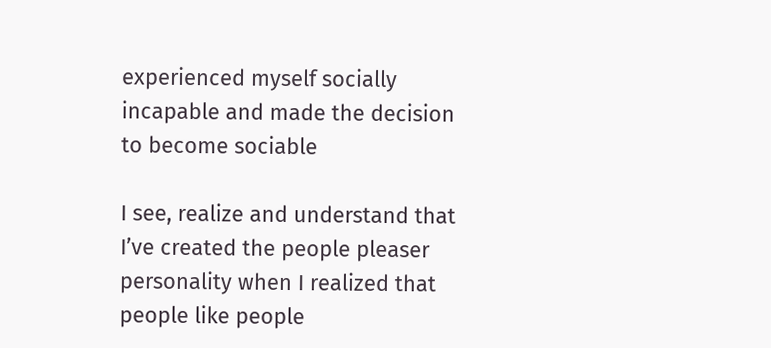experienced myself socially incapable and made the decision to become sociable

I see, realize and understand that I’ve created the people pleaser personality when I realized that people like people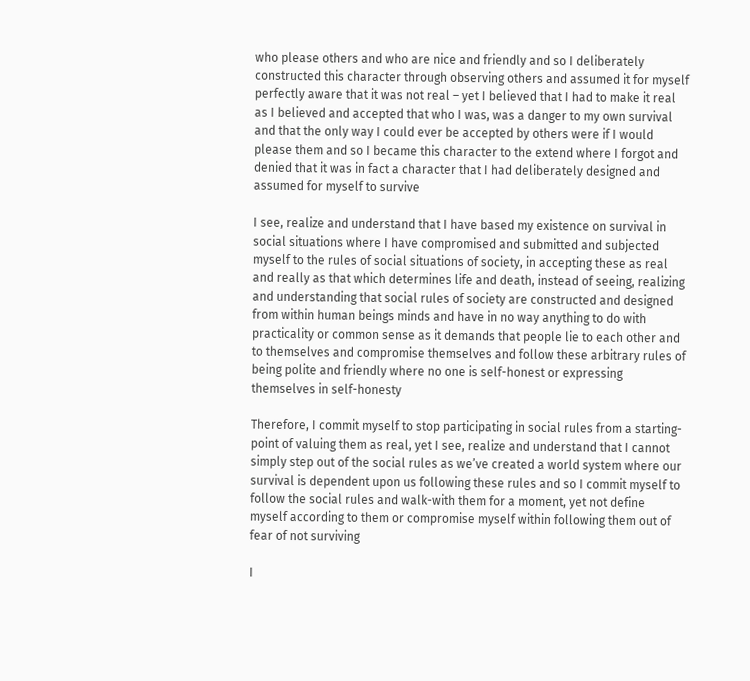who please others and who are nice and friendly and so I deliberately constructed this character through observing others and assumed it for myself perfectly aware that it was not real – yet I believed that I had to make it real as I believed and accepted that who I was, was a danger to my own survival and that the only way I could ever be accepted by others were if I would please them and so I became this character to the extend where I forgot and denied that it was in fact a character that I had deliberately designed and assumed for myself to survive

I see, realize and understand that I have based my existence on survival in social situations where I have compromised and submitted and subjected myself to the rules of social situations of society, in accepting these as real and really as that which determines life and death, instead of seeing, realizing and understanding that social rules of society are constructed and designed from within human beings minds and have in no way anything to do with practicality or common sense as it demands that people lie to each other and to themselves and compromise themselves and follow these arbitrary rules of being polite and friendly where no one is self-honest or expressing themselves in self-honesty

Therefore, I commit myself to stop participating in social rules from a starting-point of valuing them as real, yet I see, realize and understand that I cannot simply step out of the social rules as we’ve created a world system where our survival is dependent upon us following these rules and so I commit myself to follow the social rules and walk-with them for a moment, yet not define myself according to them or compromise myself within following them out of fear of not surviving

I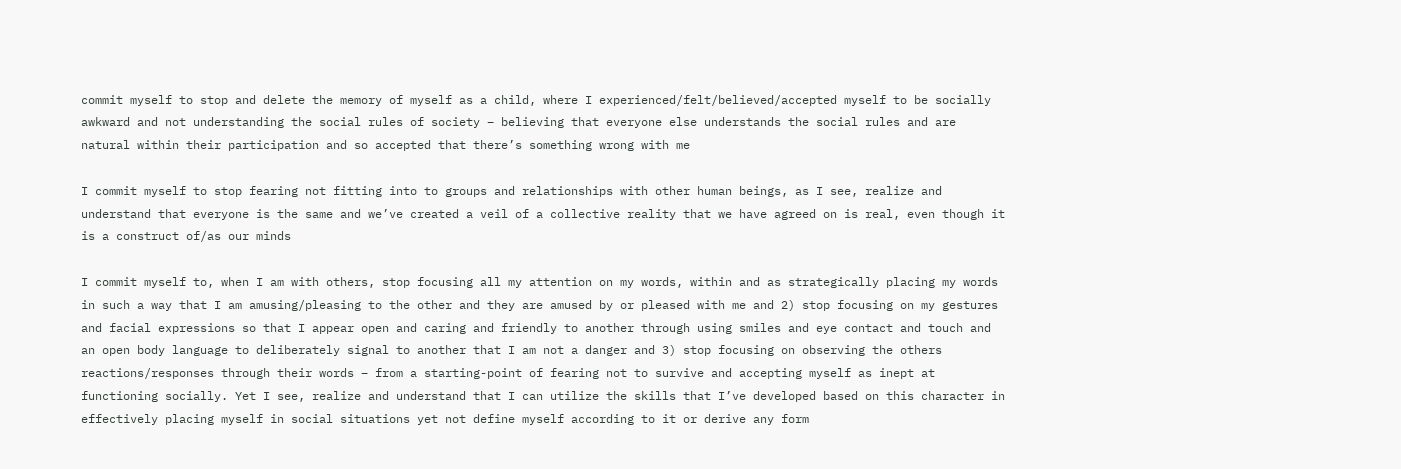commit myself to stop and delete the memory of myself as a child, where I experienced/felt/believed/accepted myself to be socially awkward and not understanding the social rules of society – believing that everyone else understands the social rules and are natural within their participation and so accepted that there’s something wrong with me

I commit myself to stop fearing not fitting into to groups and relationships with other human beings, as I see, realize and understand that everyone is the same and we’ve created a veil of a collective reality that we have agreed on is real, even though it is a construct of/as our minds

I commit myself to, when I am with others, stop focusing all my attention on my words, within and as strategically placing my words in such a way that I am amusing/pleasing to the other and they are amused by or pleased with me and 2) stop focusing on my gestures and facial expressions so that I appear open and caring and friendly to another through using smiles and eye contact and touch and an open body language to deliberately signal to another that I am not a danger and 3) stop focusing on observing the others reactions/responses through their words – from a starting-point of fearing not to survive and accepting myself as inept at functioning socially. Yet I see, realize and understand that I can utilize the skills that I’ve developed based on this character in effectively placing myself in social situations yet not define myself according to it or derive any form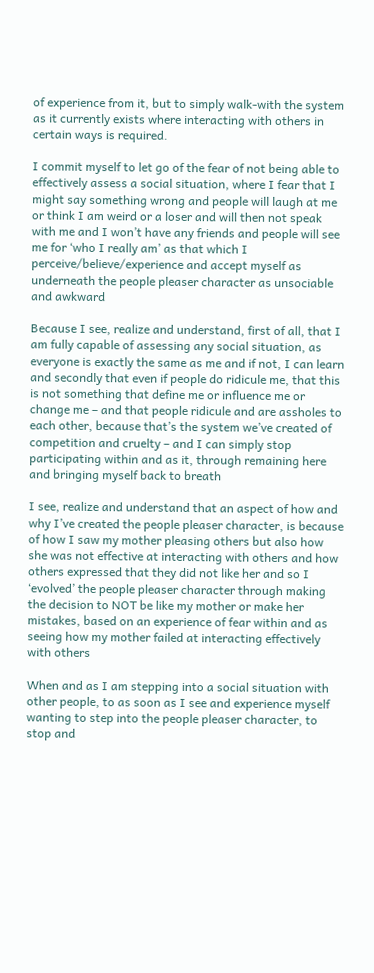of experience from it, but to simply walk-with the system as it currently exists where interacting with others in certain ways is required.

I commit myself to let go of the fear of not being able to effectively assess a social situation, where I fear that I might say something wrong and people will laugh at me or think I am weird or a loser and will then not speak with me and I won’t have any friends and people will see me for ‘who I really am’ as that which I perceive/believe/experience and accept myself as underneath the people pleaser character as unsociable and awkward

Because I see, realize and understand, first of all, that I am fully capable of assessing any social situation, as everyone is exactly the same as me and if not, I can learn and secondly that even if people do ridicule me, that this is not something that define me or influence me or change me – and that people ridicule and are assholes to each other, because that’s the system we’ve created of competition and cruelty – and I can simply stop participating within and as it, through remaining here and bringing myself back to breath

I see, realize and understand that an aspect of how and why I’ve created the people pleaser character, is because of how I saw my mother pleasing others but also how she was not effective at interacting with others and how others expressed that they did not like her and so I ‘evolved’ the people pleaser character through making the decision to NOT be like my mother or make her mistakes, based on an experience of fear within and as seeing how my mother failed at interacting effectively with others

When and as I am stepping into a social situation with other people, to as soon as I see and experience myself wanting to step into the people pleaser character, to stop and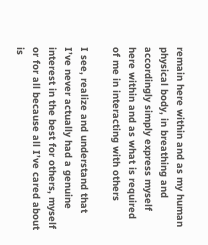remain here within and as my human physical body, in breathing and accordingly simply express myself here within and as what is required of me in interacting with others

I see, realize and understand that I’ve never actually had a genuine interest in the best for others, myself or for all because all I’ve cared about is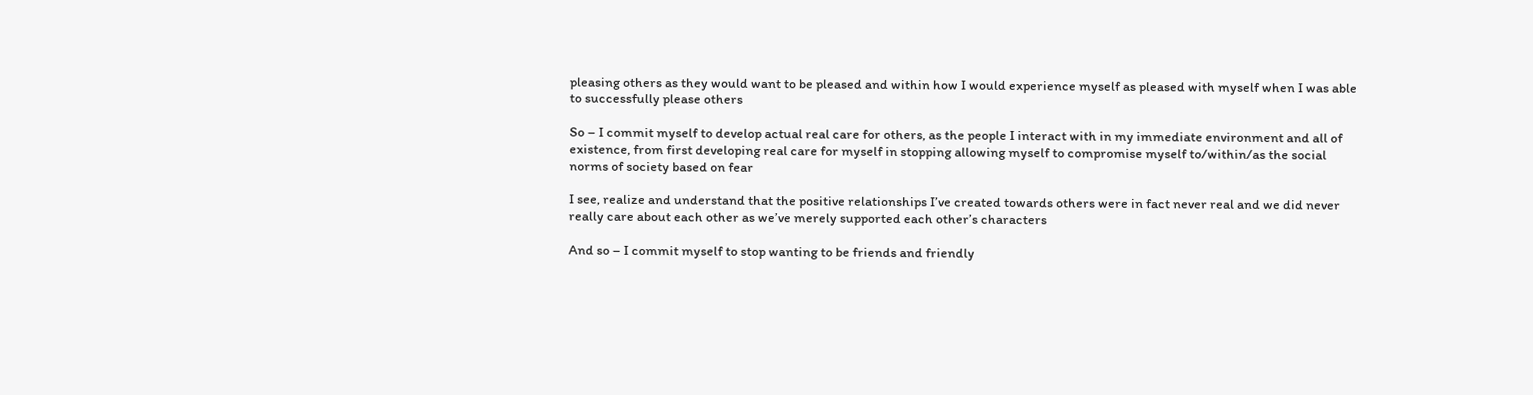pleasing others as they would want to be pleased and within how I would experience myself as pleased with myself when I was able to successfully please others

So – I commit myself to develop actual real care for others, as the people I interact with in my immediate environment and all of existence, from first developing real care for myself in stopping allowing myself to compromise myself to/within/as the social norms of society based on fear

I see, realize and understand that the positive relationships I’ve created towards others were in fact never real and we did never really care about each other as we’ve merely supported each other’s characters

And so – I commit myself to stop wanting to be friends and friendly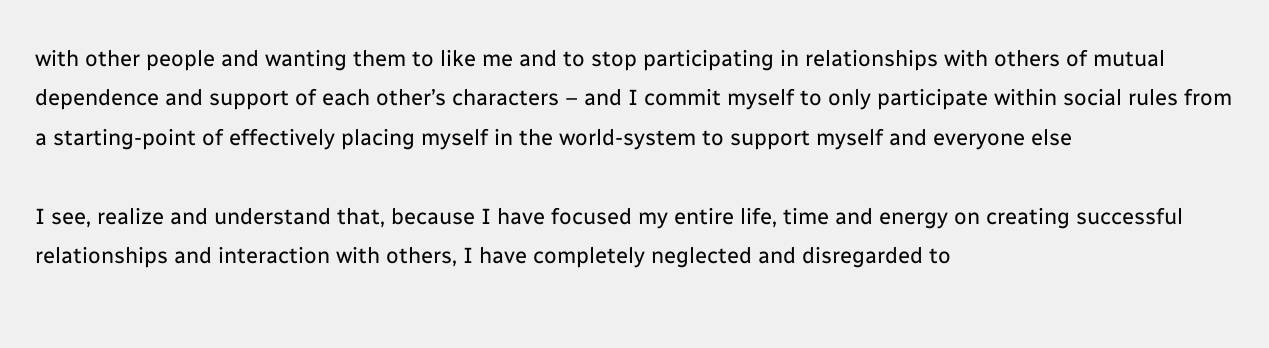with other people and wanting them to like me and to stop participating in relationships with others of mutual dependence and support of each other’s characters – and I commit myself to only participate within social rules from a starting-point of effectively placing myself in the world-system to support myself and everyone else

I see, realize and understand that, because I have focused my entire life, time and energy on creating successful relationships and interaction with others, I have completely neglected and disregarded to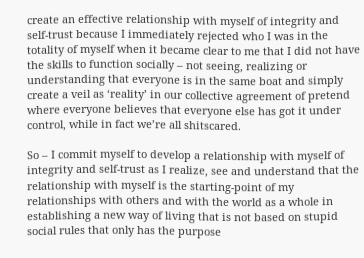create an effective relationship with myself of integrity and self-trust because I immediately rejected who I was in the totality of myself when it became clear to me that I did not have the skills to function socially – not seeing, realizing or understanding that everyone is in the same boat and simply create a veil as ‘reality’ in our collective agreement of pretend where everyone believes that everyone else has got it under control, while in fact we’re all shitscared.

So – I commit myself to develop a relationship with myself of integrity and self-trust as I realize, see and understand that the relationship with myself is the starting-point of my relationships with others and with the world as a whole in establishing a new way of living that is not based on stupid social rules that only has the purpose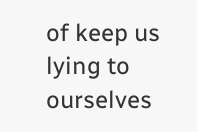of keep us lying to ourselves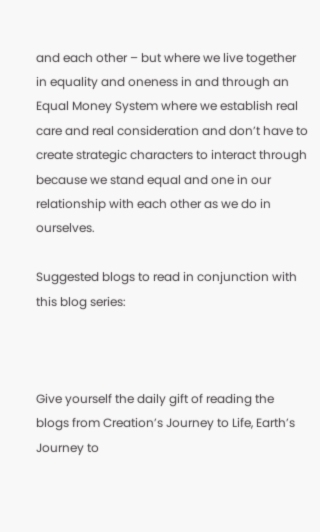and each other – but where we live together in equality and oneness in and through an Equal Money System where we establish real care and real consideration and don’t have to create strategic characters to interact through because we stand equal and one in our relationship with each other as we do in ourselves.

Suggested blogs to read in conjunction with this blog series:



Give yourself the daily gift of reading the blogs from Creation’s Journey to Life, Earth’s Journey to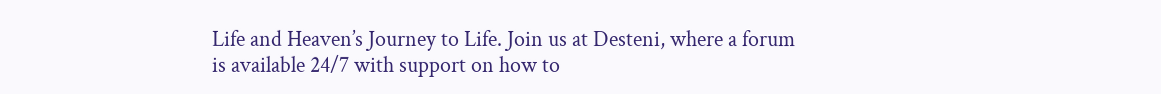Life and Heaven’s Journey to Life. Join us at Desteni, where a forum is available 24/7 with support on how to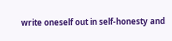write oneself out in self-honesty and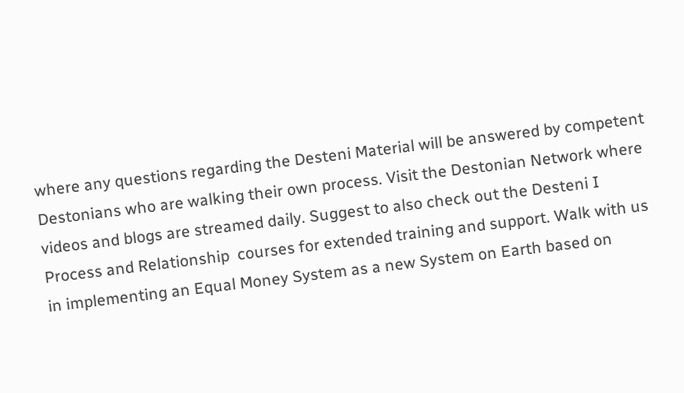where any questions regarding the Desteni Material will be answered by competent Destonians who are walking their own process. Visit the Destonian Network where videos and blogs are streamed daily. Suggest to also check out the Desteni I Process and Relationship  courses for extended training and support. Walk with us in implementing an Equal Money System as a new System on Earth based on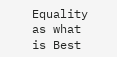Equality as what is Best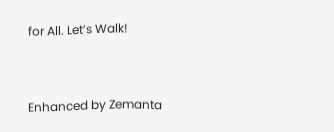for All. Let’s Walk!


Enhanced by Zemanta